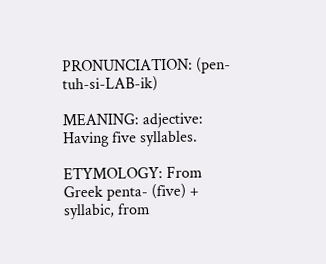PRONUNCIATION: (pen-tuh-si-LAB-ik)

MEANING: adjective: Having five syllables.

ETYMOLOGY: From Greek penta- (five) + syllabic, from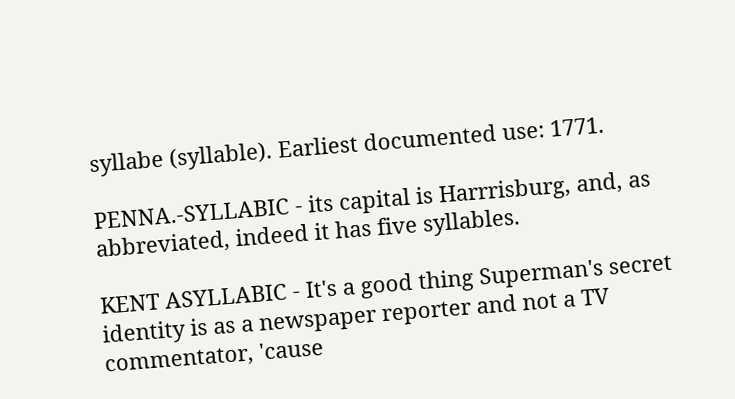syllabe (syllable). Earliest documented use: 1771.

PENNA.-SYLLABIC - its capital is Harrrisburg, and, as abbreviated, indeed it has five syllables.

KENT ASYLLABIC - It's a good thing Superman's secret identity is as a newspaper reporter and not a TV commentator, 'cause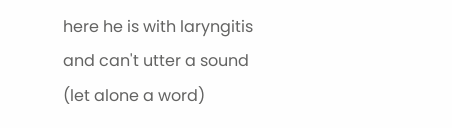here he is with laryngitis and can't utter a sound (let alone a word)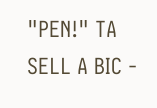"PEN!" TA SELL A BIC -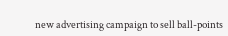new advertising campaign to sell ball-points